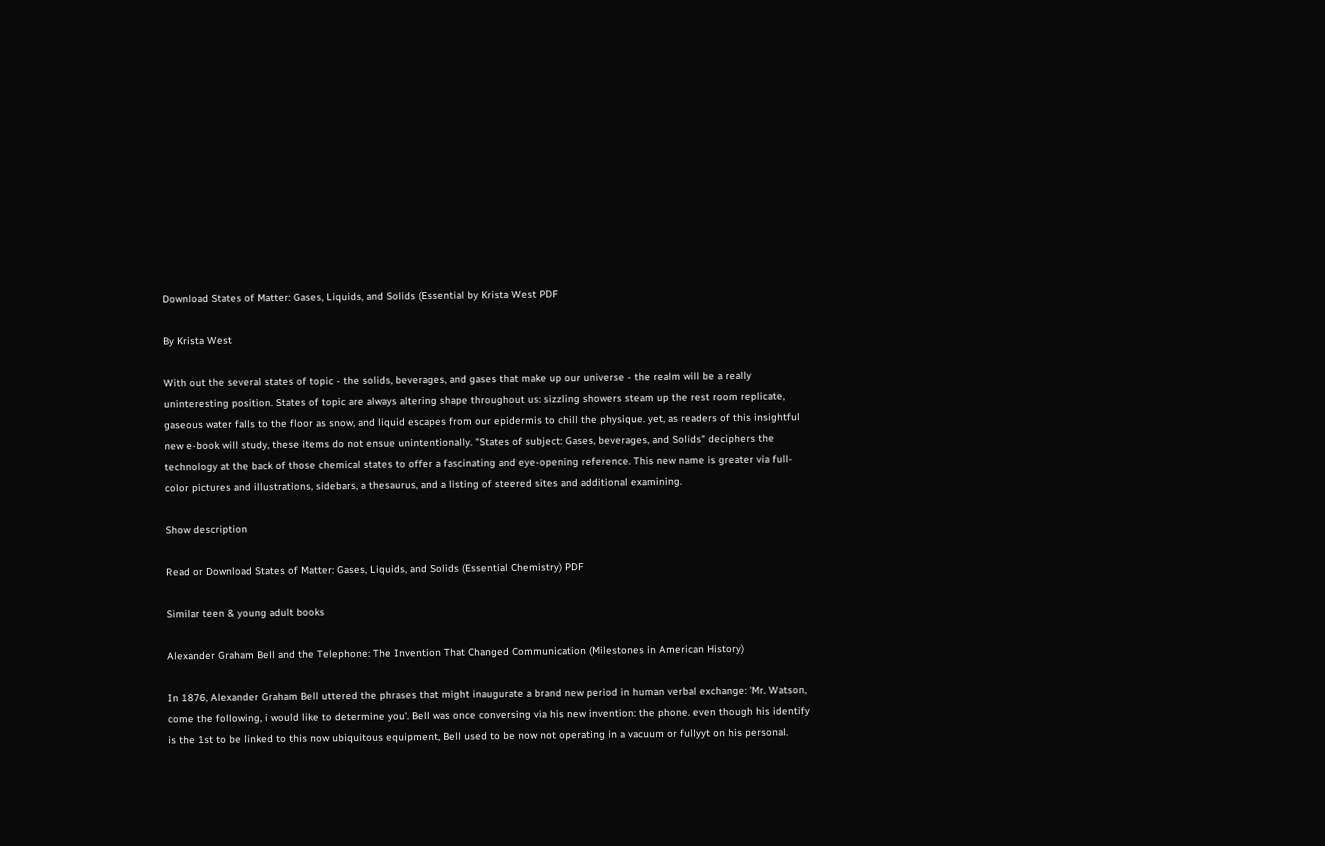Download States of Matter: Gases, Liquids, and Solids (Essential by Krista West PDF

By Krista West

With out the several states of topic - the solids, beverages, and gases that make up our universe - the realm will be a really uninteresting position. States of topic are always altering shape throughout us: sizzling showers steam up the rest room replicate, gaseous water falls to the floor as snow, and liquid escapes from our epidermis to chill the physique. yet, as readers of this insightful new e-book will study, these items do not ensue unintentionally. "States of subject: Gases, beverages, and Solids" deciphers the technology at the back of those chemical states to offer a fascinating and eye-opening reference. This new name is greater via full-color pictures and illustrations, sidebars, a thesaurus, and a listing of steered sites and additional examining.

Show description

Read or Download States of Matter: Gases, Liquids, and Solids (Essential Chemistry) PDF

Similar teen & young adult books

Alexander Graham Bell and the Telephone: The Invention That Changed Communication (Milestones in American History)

In 1876, Alexander Graham Bell uttered the phrases that might inaugurate a brand new period in human verbal exchange: 'Mr. Watson, come the following, i would like to determine you'. Bell was once conversing via his new invention: the phone. even though his identify is the 1st to be linked to this now ubiquitous equipment, Bell used to be now not operating in a vacuum or fullyyt on his personal.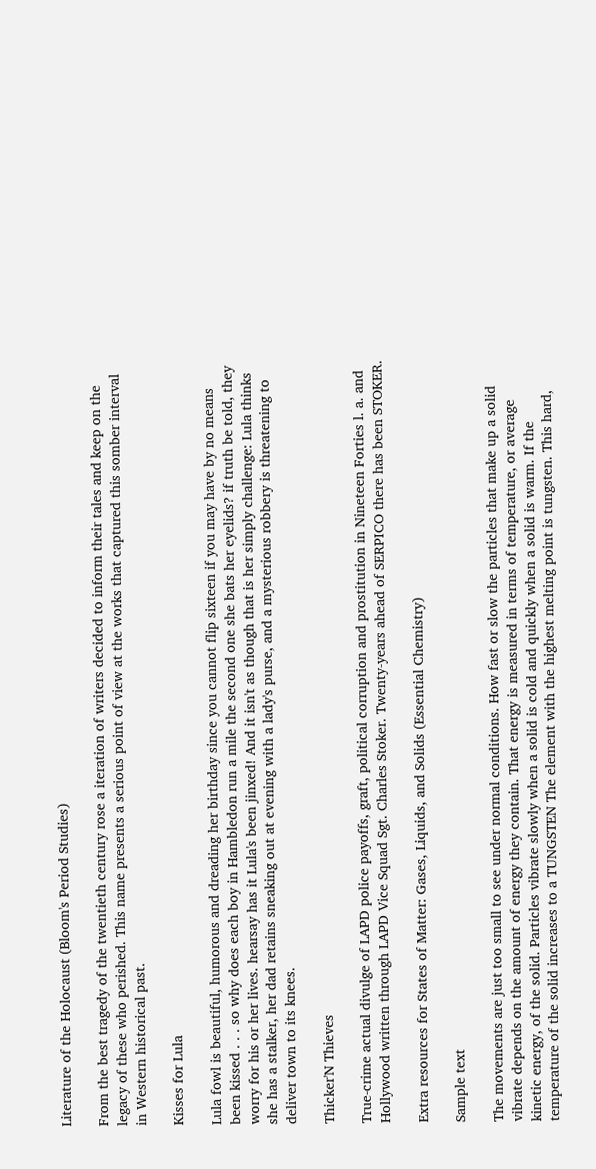Literature of the Holocaust (Bloom's Period Studies)

From the best tragedy of the twentieth century rose a iteration of writers decided to inform their tales and keep on the legacy of these who perished. This name presents a serious point of view at the works that captured this somber interval in Western historical past.

Kisses for Lula

Lula fowl is beautiful, humorous and dreading her birthday since you cannot flip sixteen if you may have by no means been kissed . . . so why does each boy in Hambledon run a mile the second one she bats her eyelids? if truth be told, they worry for his or her lives. hearsay has it Lula's been jinxed! And it isn't as though that is her simply challenge: Lula thinks she has a stalker, her dad retains sneaking out at evening with a lady's purse, and a mysterious robbery is threatening to deliver town to its knees.

Thicker'N Thieves

True-crime actual divulge of LAPD police payoffs, graft, political corruption and prostitution in Nineteen Forties l. a. and Hollywood written through LAPD Vice Squad Sgt. Charles Stoker. Twenty-years ahead of SERPICO there has been STOKER.

Extra resources for States of Matter: Gases, Liquids, and Solids (Essential Chemistry)

Sample text

The movements are just too small to see under normal conditions. How fast or slow the particles that make up a solid vibrate depends on the amount of energy they contain. That energy is measured in terms of temperature, or average kinetic energy, of the solid. Particles vibrate slowly when a solid is cold and quickly when a solid is warm. If the temperature of the solid increases to a TUNGSTEN The element with the highest melting point is tungsten. This hard,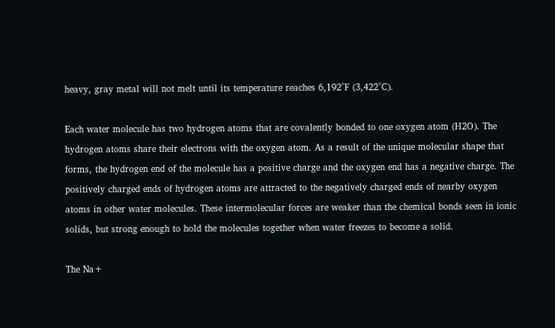heavy, gray metal will not melt until its temperature reaches 6,192°F (3,422°C).

Each water molecule has two hydrogen atoms that are covalently bonded to one oxygen atom (H2O). The hydrogen atoms share their electrons with the oxygen atom. As a result of the unique molecular shape that forms, the hydrogen end of the molecule has a positive charge and the oxygen end has a negative charge. The positively charged ends of hydrogen atoms are attracted to the negatively charged ends of nearby oxygen atoms in other water molecules. These intermolecular forces are weaker than the chemical bonds seen in ionic solids, but strong enough to hold the molecules together when water freezes to become a solid.

The Na+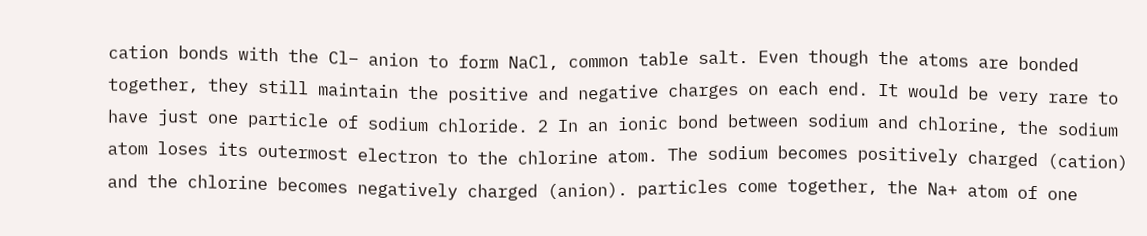cation bonds with the Cl– anion to form NaCl, common table salt. Even though the atoms are bonded together, they still maintain the positive and negative charges on each end. It would be very rare to have just one particle of sodium chloride. 2 In an ionic bond between sodium and chlorine, the sodium atom loses its outermost electron to the chlorine atom. The sodium becomes positively charged (cation) and the chlorine becomes negatively charged (anion). particles come together, the Na+ atom of one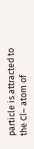particle is attracted to the Cl– atom of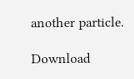another particle.

Download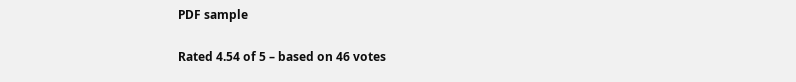PDF sample

Rated 4.54 of 5 – based on 46 votes